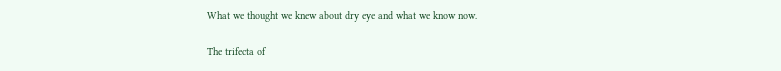What we thought we knew about dry eye and what we know now.

The trifecta of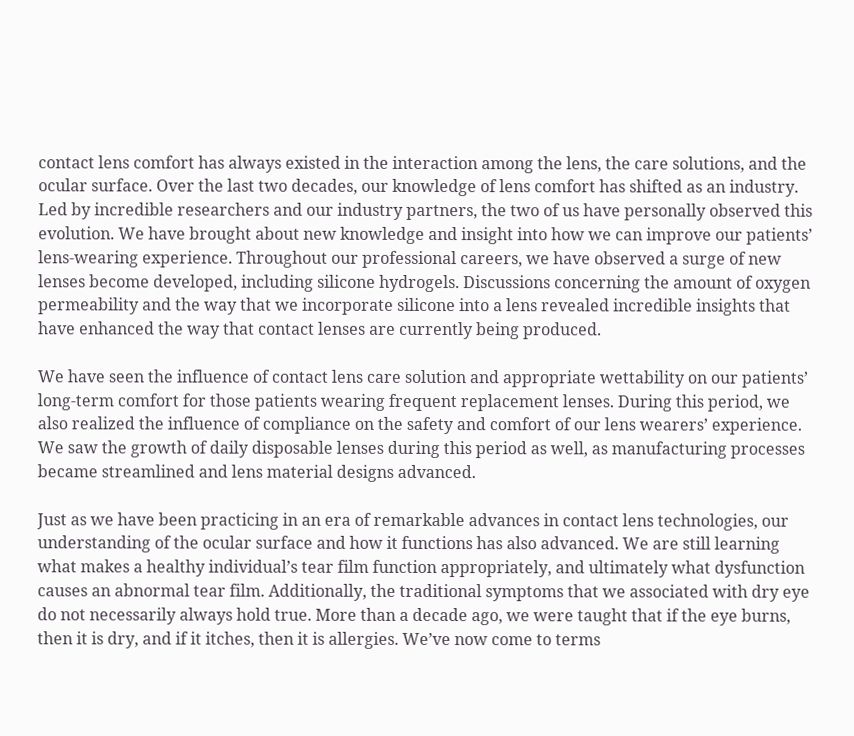contact lens comfort has always existed in the interaction among the lens, the care solutions, and the ocular surface. Over the last two decades, our knowledge of lens comfort has shifted as an industry. Led by incredible researchers and our industry partners, the two of us have personally observed this evolution. We have brought about new knowledge and insight into how we can improve our patients’ lens-wearing experience. Throughout our professional careers, we have observed a surge of new lenses become developed, including silicone hydrogels. Discussions concerning the amount of oxygen permeability and the way that we incorporate silicone into a lens revealed incredible insights that have enhanced the way that contact lenses are currently being produced.

We have seen the influence of contact lens care solution and appropriate wettability on our patients’ long-term comfort for those patients wearing frequent replacement lenses. During this period, we also realized the influence of compliance on the safety and comfort of our lens wearers’ experience. We saw the growth of daily disposable lenses during this period as well, as manufacturing processes became streamlined and lens material designs advanced.

Just as we have been practicing in an era of remarkable advances in contact lens technologies, our understanding of the ocular surface and how it functions has also advanced. We are still learning what makes a healthy individual’s tear film function appropriately, and ultimately what dysfunction causes an abnormal tear film. Additionally, the traditional symptoms that we associated with dry eye do not necessarily always hold true. More than a decade ago, we were taught that if the eye burns, then it is dry, and if it itches, then it is allergies. We’ve now come to terms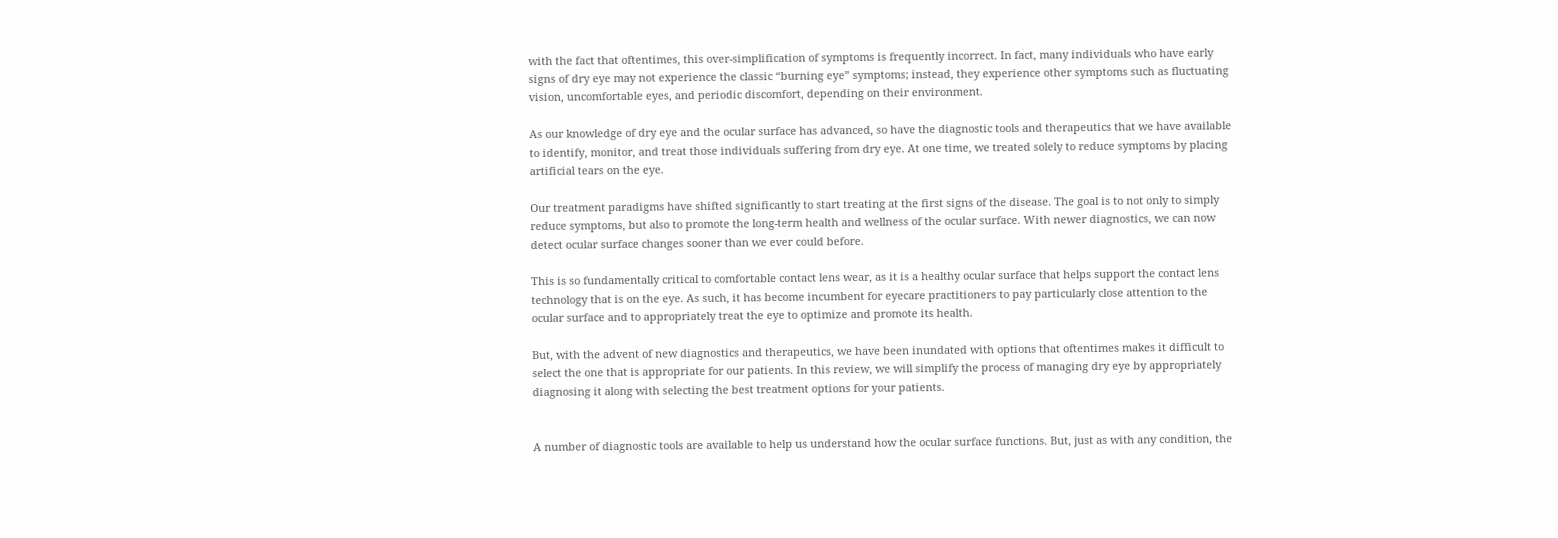with the fact that oftentimes, this over-simplification of symptoms is frequently incorrect. In fact, many individuals who have early signs of dry eye may not experience the classic “burning eye” symptoms; instead, they experience other symptoms such as fluctuating vision, uncomfortable eyes, and periodic discomfort, depending on their environment.

As our knowledge of dry eye and the ocular surface has advanced, so have the diagnostic tools and therapeutics that we have available to identify, monitor, and treat those individuals suffering from dry eye. At one time, we treated solely to reduce symptoms by placing artificial tears on the eye.

Our treatment paradigms have shifted significantly to start treating at the first signs of the disease. The goal is to not only to simply reduce symptoms, but also to promote the long-term health and wellness of the ocular surface. With newer diagnostics, we can now detect ocular surface changes sooner than we ever could before.

This is so fundamentally critical to comfortable contact lens wear, as it is a healthy ocular surface that helps support the contact lens technology that is on the eye. As such, it has become incumbent for eyecare practitioners to pay particularly close attention to the ocular surface and to appropriately treat the eye to optimize and promote its health.

But, with the advent of new diagnostics and therapeutics, we have been inundated with options that oftentimes makes it difficult to select the one that is appropriate for our patients. In this review, we will simplify the process of managing dry eye by appropriately diagnosing it along with selecting the best treatment options for your patients.


A number of diagnostic tools are available to help us understand how the ocular surface functions. But, just as with any condition, the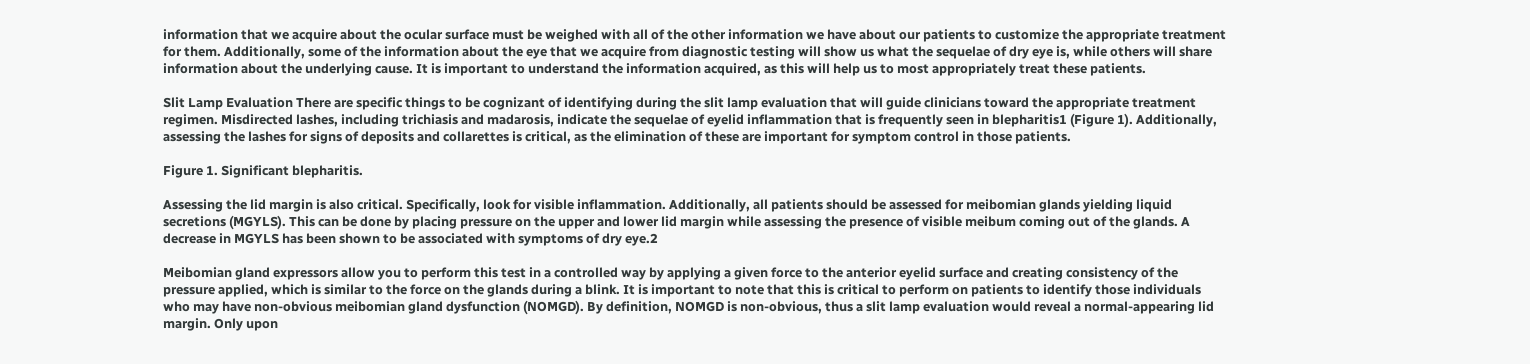information that we acquire about the ocular surface must be weighed with all of the other information we have about our patients to customize the appropriate treatment for them. Additionally, some of the information about the eye that we acquire from diagnostic testing will show us what the sequelae of dry eye is, while others will share information about the underlying cause. It is important to understand the information acquired, as this will help us to most appropriately treat these patients.

Slit Lamp Evaluation There are specific things to be cognizant of identifying during the slit lamp evaluation that will guide clinicians toward the appropriate treatment regimen. Misdirected lashes, including trichiasis and madarosis, indicate the sequelae of eyelid inflammation that is frequently seen in blepharitis1 (Figure 1). Additionally, assessing the lashes for signs of deposits and collarettes is critical, as the elimination of these are important for symptom control in those patients.

Figure 1. Significant blepharitis.

Assessing the lid margin is also critical. Specifically, look for visible inflammation. Additionally, all patients should be assessed for meibomian glands yielding liquid secretions (MGYLS). This can be done by placing pressure on the upper and lower lid margin while assessing the presence of visible meibum coming out of the glands. A decrease in MGYLS has been shown to be associated with symptoms of dry eye.2

Meibomian gland expressors allow you to perform this test in a controlled way by applying a given force to the anterior eyelid surface and creating consistency of the pressure applied, which is similar to the force on the glands during a blink. It is important to note that this is critical to perform on patients to identify those individuals who may have non-obvious meibomian gland dysfunction (NOMGD). By definition, NOMGD is non-obvious, thus a slit lamp evaluation would reveal a normal-appearing lid margin. Only upon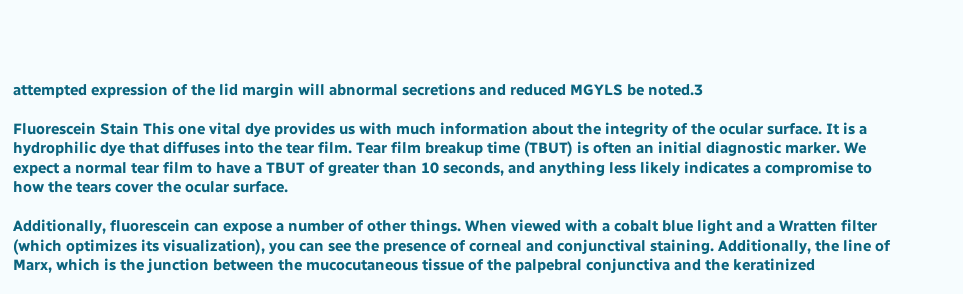attempted expression of the lid margin will abnormal secretions and reduced MGYLS be noted.3

Fluorescein Stain This one vital dye provides us with much information about the integrity of the ocular surface. It is a hydrophilic dye that diffuses into the tear film. Tear film breakup time (TBUT) is often an initial diagnostic marker. We expect a normal tear film to have a TBUT of greater than 10 seconds, and anything less likely indicates a compromise to how the tears cover the ocular surface.

Additionally, fluorescein can expose a number of other things. When viewed with a cobalt blue light and a Wratten filter (which optimizes its visualization), you can see the presence of corneal and conjunctival staining. Additionally, the line of Marx, which is the junction between the mucocutaneous tissue of the palpebral conjunctiva and the keratinized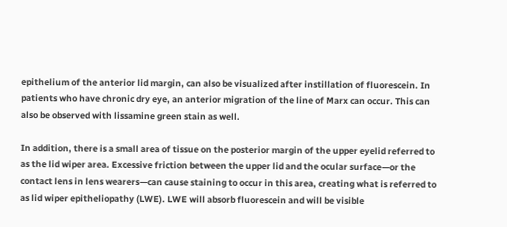epithelium of the anterior lid margin, can also be visualized after instillation of fluorescein. In patients who have chronic dry eye, an anterior migration of the line of Marx can occur. This can also be observed with lissamine green stain as well.

In addition, there is a small area of tissue on the posterior margin of the upper eyelid referred to as the lid wiper area. Excessive friction between the upper lid and the ocular surface—or the contact lens in lens wearers—can cause staining to occur in this area, creating what is referred to as lid wiper epitheliopathy (LWE). LWE will absorb fluorescein and will be visible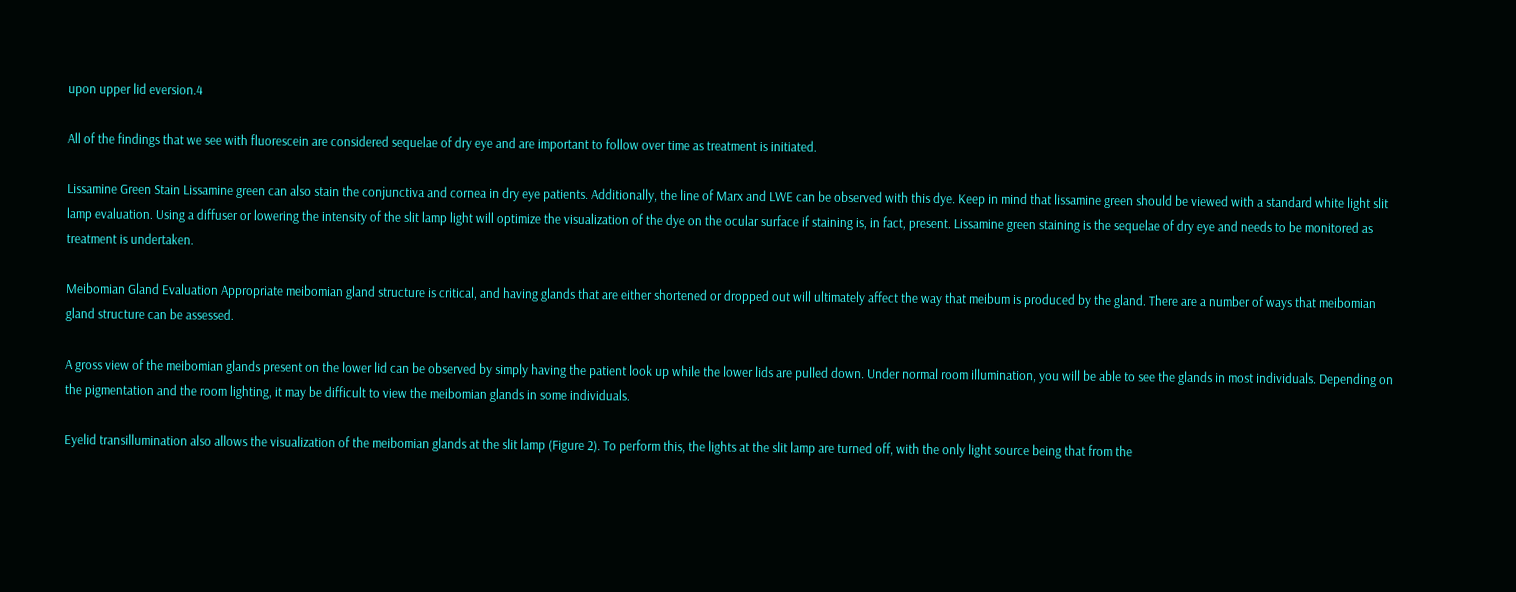upon upper lid eversion.4

All of the findings that we see with fluorescein are considered sequelae of dry eye and are important to follow over time as treatment is initiated.

Lissamine Green Stain Lissamine green can also stain the conjunctiva and cornea in dry eye patients. Additionally, the line of Marx and LWE can be observed with this dye. Keep in mind that lissamine green should be viewed with a standard white light slit lamp evaluation. Using a diffuser or lowering the intensity of the slit lamp light will optimize the visualization of the dye on the ocular surface if staining is, in fact, present. Lissamine green staining is the sequelae of dry eye and needs to be monitored as treatment is undertaken.

Meibomian Gland Evaluation Appropriate meibomian gland structure is critical, and having glands that are either shortened or dropped out will ultimately affect the way that meibum is produced by the gland. There are a number of ways that meibomian gland structure can be assessed.

A gross view of the meibomian glands present on the lower lid can be observed by simply having the patient look up while the lower lids are pulled down. Under normal room illumination, you will be able to see the glands in most individuals. Depending on the pigmentation and the room lighting, it may be difficult to view the meibomian glands in some individuals.

Eyelid transillumination also allows the visualization of the meibomian glands at the slit lamp (Figure 2). To perform this, the lights at the slit lamp are turned off, with the only light source being that from the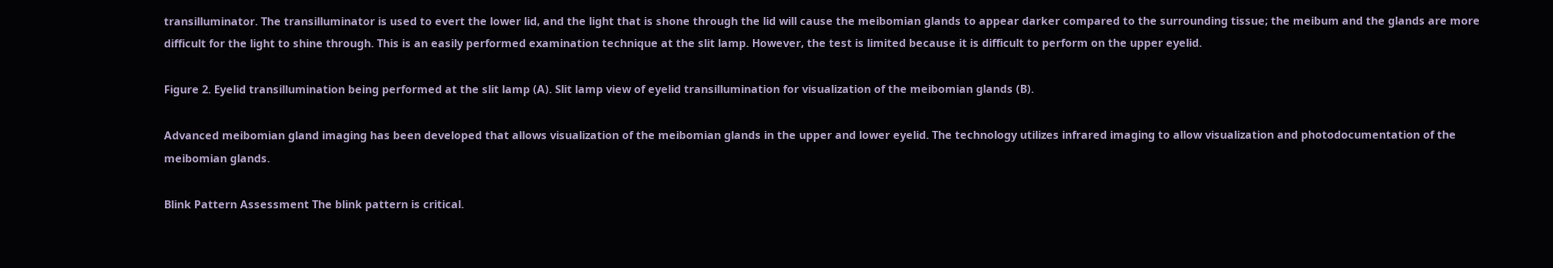transilluminator. The transilluminator is used to evert the lower lid, and the light that is shone through the lid will cause the meibomian glands to appear darker compared to the surrounding tissue; the meibum and the glands are more difficult for the light to shine through. This is an easily performed examination technique at the slit lamp. However, the test is limited because it is difficult to perform on the upper eyelid.

Figure 2. Eyelid transillumination being performed at the slit lamp (A). Slit lamp view of eyelid transillumination for visualization of the meibomian glands (B).

Advanced meibomian gland imaging has been developed that allows visualization of the meibomian glands in the upper and lower eyelid. The technology utilizes infrared imaging to allow visualization and photodocumentation of the meibomian glands.

Blink Pattern Assessment The blink pattern is critical.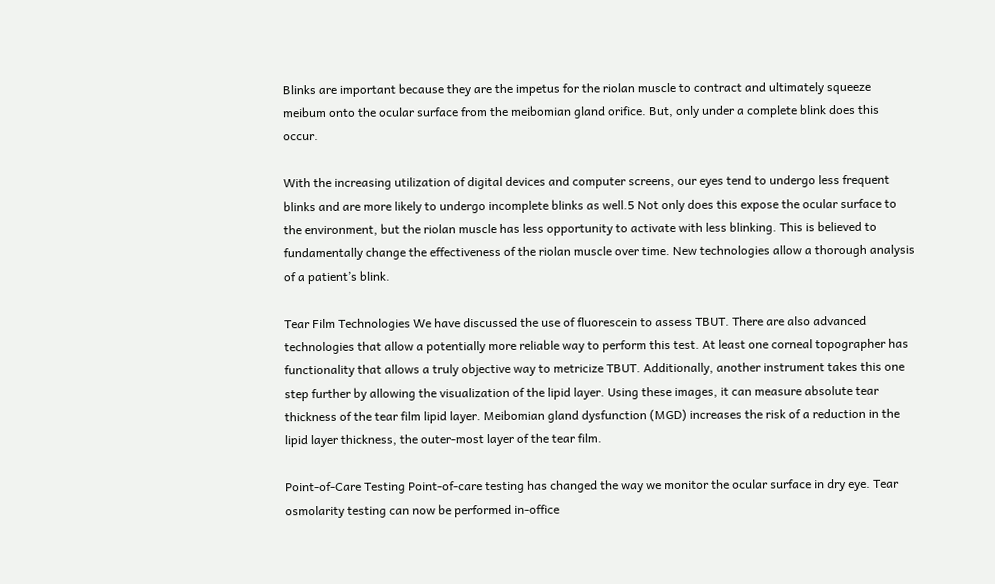Blinks are important because they are the impetus for the riolan muscle to contract and ultimately squeeze meibum onto the ocular surface from the meibomian gland orifice. But, only under a complete blink does this occur.

With the increasing utilization of digital devices and computer screens, our eyes tend to undergo less frequent blinks and are more likely to undergo incomplete blinks as well.5 Not only does this expose the ocular surface to the environment, but the riolan muscle has less opportunity to activate with less blinking. This is believed to fundamentally change the effectiveness of the riolan muscle over time. New technologies allow a thorough analysis of a patient’s blink.

Tear Film Technologies We have discussed the use of fluorescein to assess TBUT. There are also advanced technologies that allow a potentially more reliable way to perform this test. At least one corneal topographer has functionality that allows a truly objective way to metricize TBUT. Additionally, another instrument takes this one step further by allowing the visualization of the lipid layer. Using these images, it can measure absolute tear thickness of the tear film lipid layer. Meibomian gland dysfunction (MGD) increases the risk of a reduction in the lipid layer thickness, the outer-most layer of the tear film.

Point-of-Care Testing Point-of-care testing has changed the way we monitor the ocular surface in dry eye. Tear osmolarity testing can now be performed in-office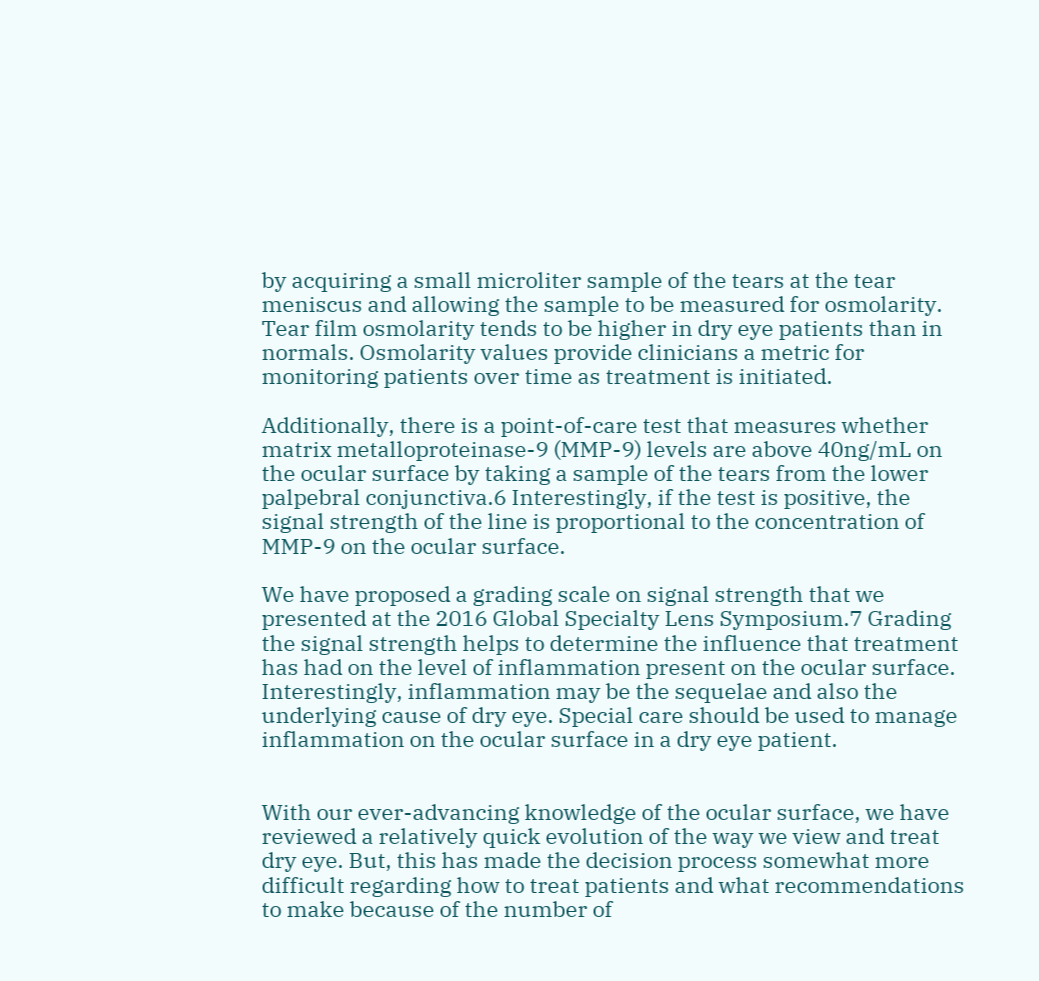by acquiring a small microliter sample of the tears at the tear meniscus and allowing the sample to be measured for osmolarity. Tear film osmolarity tends to be higher in dry eye patients than in normals. Osmolarity values provide clinicians a metric for monitoring patients over time as treatment is initiated.

Additionally, there is a point-of-care test that measures whether matrix metalloproteinase-9 (MMP-9) levels are above 40ng/mL on the ocular surface by taking a sample of the tears from the lower palpebral conjunctiva.6 Interestingly, if the test is positive, the signal strength of the line is proportional to the concentration of MMP-9 on the ocular surface.

We have proposed a grading scale on signal strength that we presented at the 2016 Global Specialty Lens Symposium.7 Grading the signal strength helps to determine the influence that treatment has had on the level of inflammation present on the ocular surface. Interestingly, inflammation may be the sequelae and also the underlying cause of dry eye. Special care should be used to manage inflammation on the ocular surface in a dry eye patient.


With our ever-advancing knowledge of the ocular surface, we have reviewed a relatively quick evolution of the way we view and treat dry eye. But, this has made the decision process somewhat more difficult regarding how to treat patients and what recommendations to make because of the number of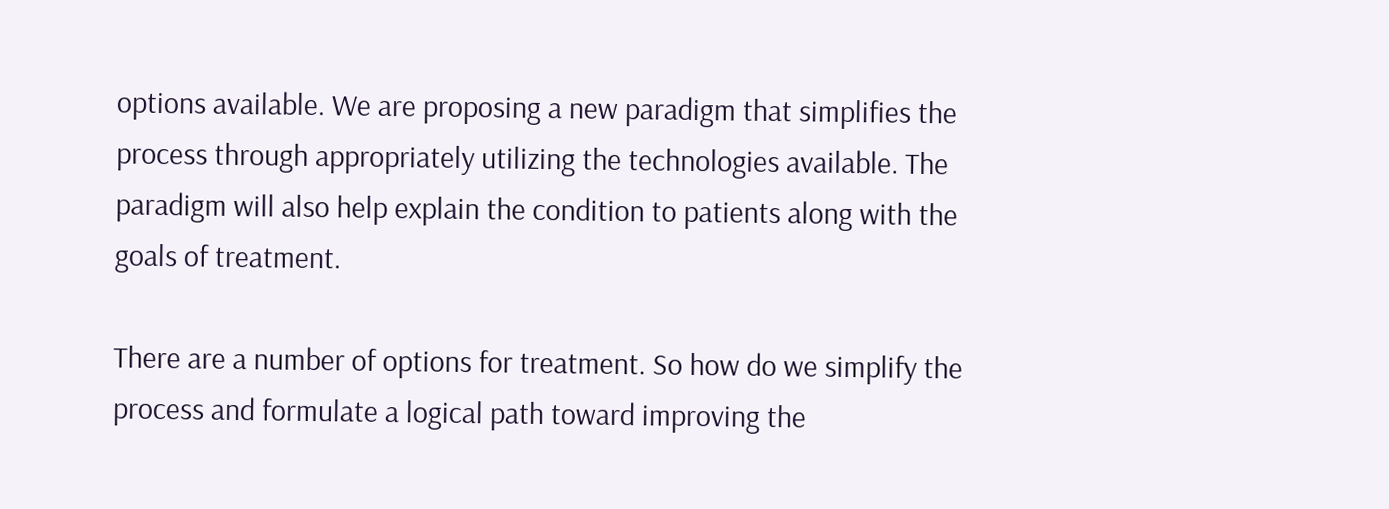options available. We are proposing a new paradigm that simplifies the process through appropriately utilizing the technologies available. The paradigm will also help explain the condition to patients along with the goals of treatment.

There are a number of options for treatment. So how do we simplify the process and formulate a logical path toward improving the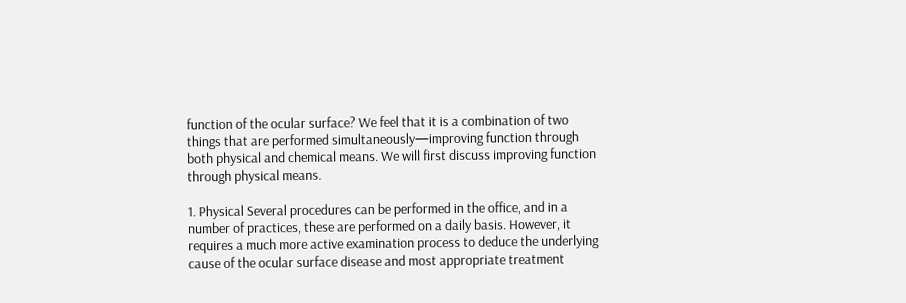function of the ocular surface? We feel that it is a combination of two things that are performed simultaneously—improving function through both physical and chemical means. We will first discuss improving function through physical means.

1. Physical Several procedures can be performed in the office, and in a number of practices, these are performed on a daily basis. However, it requires a much more active examination process to deduce the underlying cause of the ocular surface disease and most appropriate treatment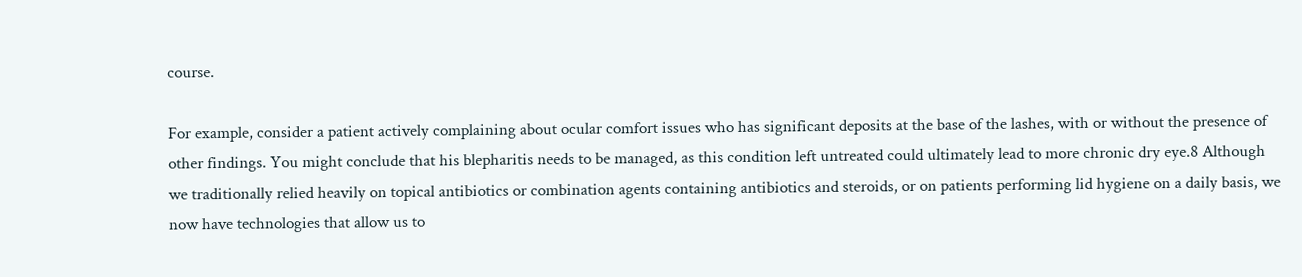course.

For example, consider a patient actively complaining about ocular comfort issues who has significant deposits at the base of the lashes, with or without the presence of other findings. You might conclude that his blepharitis needs to be managed, as this condition left untreated could ultimately lead to more chronic dry eye.8 Although we traditionally relied heavily on topical antibiotics or combination agents containing antibiotics and steroids, or on patients performing lid hygiene on a daily basis, we now have technologies that allow us to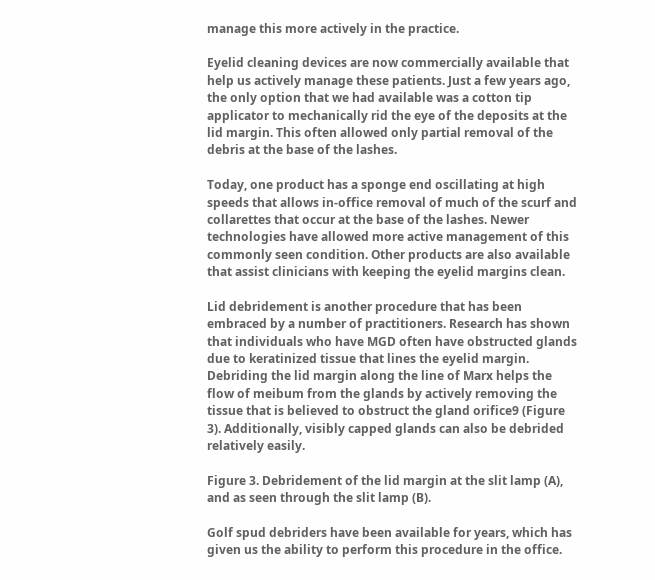manage this more actively in the practice.

Eyelid cleaning devices are now commercially available that help us actively manage these patients. Just a few years ago, the only option that we had available was a cotton tip applicator to mechanically rid the eye of the deposits at the lid margin. This often allowed only partial removal of the debris at the base of the lashes.

Today, one product has a sponge end oscillating at high speeds that allows in-office removal of much of the scurf and collarettes that occur at the base of the lashes. Newer technologies have allowed more active management of this commonly seen condition. Other products are also available that assist clinicians with keeping the eyelid margins clean.

Lid debridement is another procedure that has been embraced by a number of practitioners. Research has shown that individuals who have MGD often have obstructed glands due to keratinized tissue that lines the eyelid margin. Debriding the lid margin along the line of Marx helps the flow of meibum from the glands by actively removing the tissue that is believed to obstruct the gland orifice9 (Figure 3). Additionally, visibly capped glands can also be debrided relatively easily.

Figure 3. Debridement of the lid margin at the slit lamp (A), and as seen through the slit lamp (B).

Golf spud debriders have been available for years, which has given us the ability to perform this procedure in the office.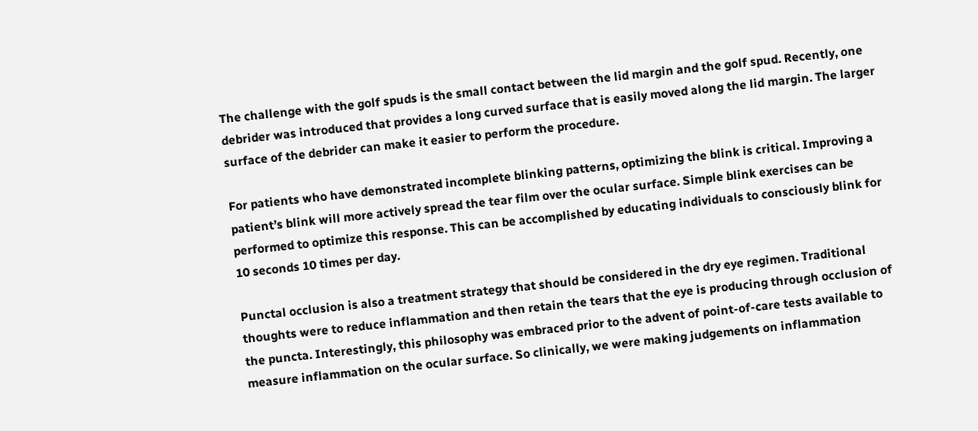The challenge with the golf spuds is the small contact between the lid margin and the golf spud. Recently, one debrider was introduced that provides a long curved surface that is easily moved along the lid margin. The larger surface of the debrider can make it easier to perform the procedure.

For patients who have demonstrated incomplete blinking patterns, optimizing the blink is critical. Improving a patient’s blink will more actively spread the tear film over the ocular surface. Simple blink exercises can be performed to optimize this response. This can be accomplished by educating individuals to consciously blink for 10 seconds 10 times per day.

Punctal occlusion is also a treatment strategy that should be considered in the dry eye regimen. Traditional thoughts were to reduce inflammation and then retain the tears that the eye is producing through occlusion of the puncta. Interestingly, this philosophy was embraced prior to the advent of point-of-care tests available to measure inflammation on the ocular surface. So clinically, we were making judgements on inflammation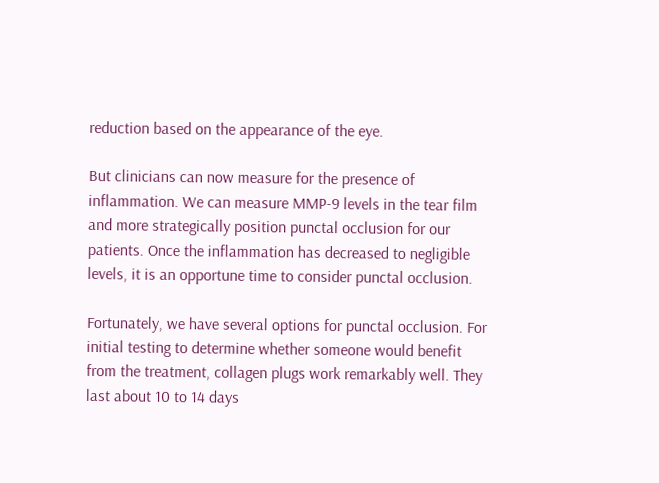reduction based on the appearance of the eye.

But clinicians can now measure for the presence of inflammation. We can measure MMP-9 levels in the tear film and more strategically position punctal occlusion for our patients. Once the inflammation has decreased to negligible levels, it is an opportune time to consider punctal occlusion.

Fortunately, we have several options for punctal occlusion. For initial testing to determine whether someone would benefit from the treatment, collagen plugs work remarkably well. They last about 10 to 14 days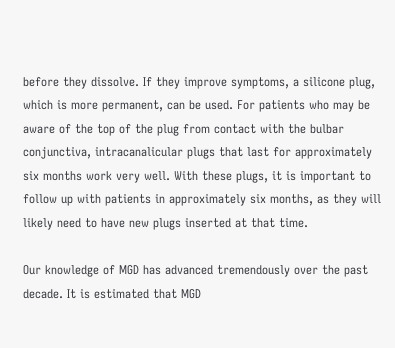before they dissolve. If they improve symptoms, a silicone plug, which is more permanent, can be used. For patients who may be aware of the top of the plug from contact with the bulbar conjunctiva, intracanalicular plugs that last for approximately six months work very well. With these plugs, it is important to follow up with patients in approximately six months, as they will likely need to have new plugs inserted at that time.

Our knowledge of MGD has advanced tremendously over the past decade. It is estimated that MGD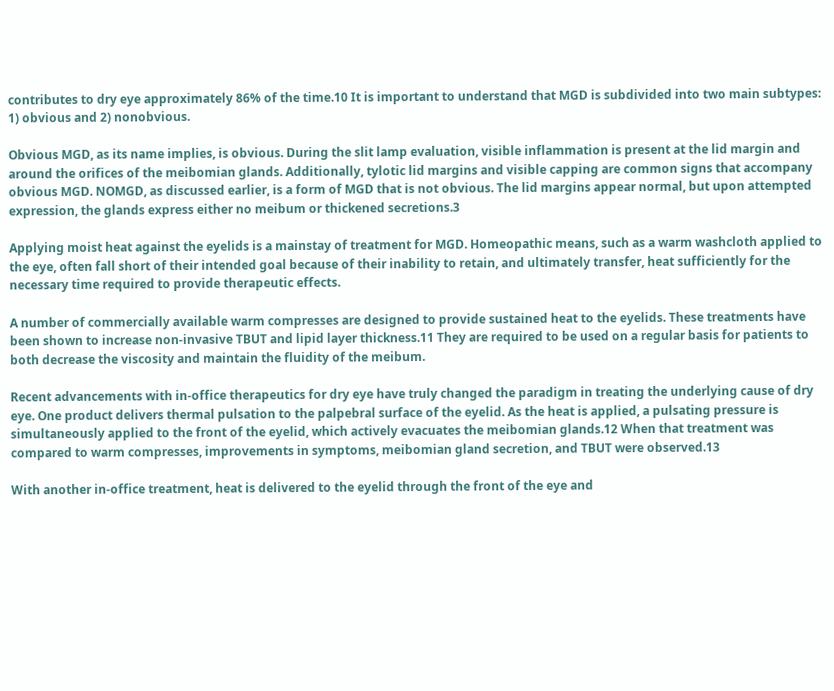contributes to dry eye approximately 86% of the time.10 It is important to understand that MGD is subdivided into two main subtypes: 1) obvious and 2) nonobvious.

Obvious MGD, as its name implies, is obvious. During the slit lamp evaluation, visible inflammation is present at the lid margin and around the orifices of the meibomian glands. Additionally, tylotic lid margins and visible capping are common signs that accompany obvious MGD. NOMGD, as discussed earlier, is a form of MGD that is not obvious. The lid margins appear normal, but upon attempted expression, the glands express either no meibum or thickened secretions.3

Applying moist heat against the eyelids is a mainstay of treatment for MGD. Homeopathic means, such as a warm washcloth applied to the eye, often fall short of their intended goal because of their inability to retain, and ultimately transfer, heat sufficiently for the necessary time required to provide therapeutic effects.

A number of commercially available warm compresses are designed to provide sustained heat to the eyelids. These treatments have been shown to increase non-invasive TBUT and lipid layer thickness.11 They are required to be used on a regular basis for patients to both decrease the viscosity and maintain the fluidity of the meibum.

Recent advancements with in-office therapeutics for dry eye have truly changed the paradigm in treating the underlying cause of dry eye. One product delivers thermal pulsation to the palpebral surface of the eyelid. As the heat is applied, a pulsating pressure is simultaneously applied to the front of the eyelid, which actively evacuates the meibomian glands.12 When that treatment was compared to warm compresses, improvements in symptoms, meibomian gland secretion, and TBUT were observed.13

With another in-office treatment, heat is delivered to the eyelid through the front of the eye and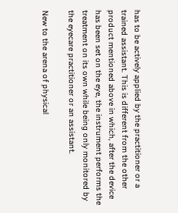has to be actively applied by the practitioner or a trained assistant. This is different from the other product mentioned above in which, after the device has been set on the eye, the instrument performs the treatment on its own while being only monitored by the eyecare practitioner or an assistant.

New to the arena of physical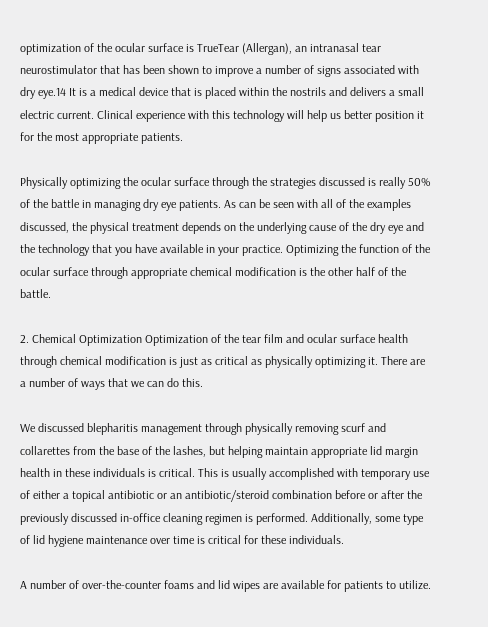optimization of the ocular surface is TrueTear (Allergan), an intranasal tear neurostimulator that has been shown to improve a number of signs associated with dry eye.14 It is a medical device that is placed within the nostrils and delivers a small electric current. Clinical experience with this technology will help us better position it for the most appropriate patients.

Physically optimizing the ocular surface through the strategies discussed is really 50% of the battle in managing dry eye patients. As can be seen with all of the examples discussed, the physical treatment depends on the underlying cause of the dry eye and the technology that you have available in your practice. Optimizing the function of the ocular surface through appropriate chemical modification is the other half of the battle.

2. Chemical Optimization Optimization of the tear film and ocular surface health through chemical modification is just as critical as physically optimizing it. There are a number of ways that we can do this.

We discussed blepharitis management through physically removing scurf and collarettes from the base of the lashes, but helping maintain appropriate lid margin health in these individuals is critical. This is usually accomplished with temporary use of either a topical antibiotic or an antibiotic/steroid combination before or after the previously discussed in-office cleaning regimen is performed. Additionally, some type of lid hygiene maintenance over time is critical for these individuals.

A number of over-the-counter foams and lid wipes are available for patients to utilize.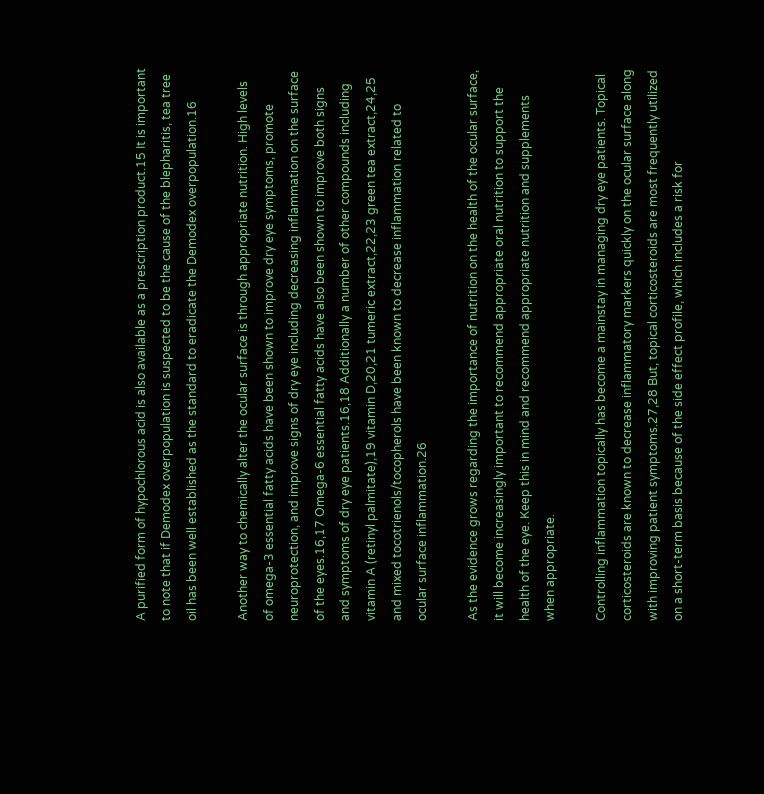A purified form of hypochlorous acid is also available as a prescription product.15 It is important to note that if Demodex overpopulation is suspected to be the cause of the blepharitis, tea tree oil has been well established as the standard to eradicate the Demodex overpopulation.16

Another way to chemically alter the ocular surface is through appropriate nutrition. High levels of omega-3 essential fatty acids have been shown to improve dry eye symptoms, promote neuroprotection, and improve signs of dry eye including decreasing inflammation on the surface of the eyes.16,17 Omega-6 essential fatty acids have also been shown to improve both signs and symptoms of dry eye patients.16,18 Additionally a number of other compounds including vitamin A (retinyl palmitate),19 vitamin D,20,21 tumeric extract,22,23 green tea extract,24,25 and mixed tocotrienols/tocopherols have been known to decrease inflammation related to ocular surface inflammation.26

As the evidence grows regarding the importance of nutrition on the health of the ocular surface, it will become increasingly important to recommend appropriate oral nutrition to support the health of the eye. Keep this in mind and recommend appropriate nutrition and supplements when appropriate.

Controlling inflammation topically has become a mainstay in managing dry eye patients. Topical corticosteroids are known to decrease inflammatory markers quickly on the ocular surface along with improving patient symptoms.27,28 But, topical corticosteroids are most frequently utilized on a short-term basis because of the side effect profile, which includes a risk for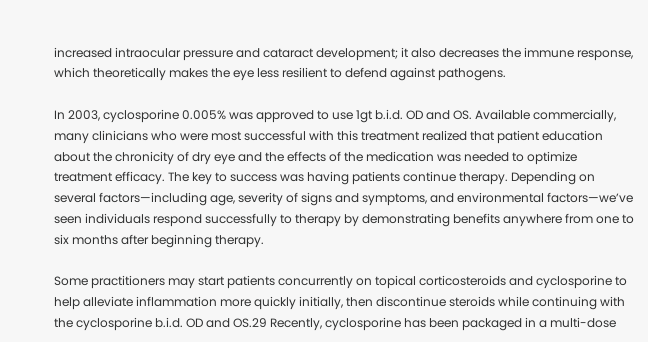increased intraocular pressure and cataract development; it also decreases the immune response, which theoretically makes the eye less resilient to defend against pathogens.

In 2003, cyclosporine 0.005% was approved to use 1gt b.i.d. OD and OS. Available commercially, many clinicians who were most successful with this treatment realized that patient education about the chronicity of dry eye and the effects of the medication was needed to optimize treatment efficacy. The key to success was having patients continue therapy. Depending on several factors—including age, severity of signs and symptoms, and environmental factors—we’ve seen individuals respond successfully to therapy by demonstrating benefits anywhere from one to six months after beginning therapy.

Some practitioners may start patients concurrently on topical corticosteroids and cyclosporine to help alleviate inflammation more quickly initially, then discontinue steroids while continuing with the cyclosporine b.i.d. OD and OS.29 Recently, cyclosporine has been packaged in a multi-dose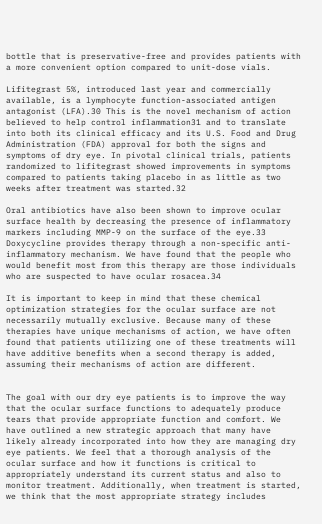bottle that is preservative-free and provides patients with a more convenient option compared to unit-dose vials.

Lifitegrast 5%, introduced last year and commercially available, is a lymphocyte function-associated antigen antagonist (LFA).30 This is the novel mechanism of action believed to help control inflammation31 and to translate into both its clinical efficacy and its U.S. Food and Drug Administration (FDA) approval for both the signs and symptoms of dry eye. In pivotal clinical trials, patients randomized to lifitegrast showed improvements in symptoms compared to patients taking placebo in as little as two weeks after treatment was started.32

Oral antibiotics have also been shown to improve ocular surface health by decreasing the presence of inflammatory markers including MMP-9 on the surface of the eye.33 Doxycycline provides therapy through a non-specific anti-inflammatory mechanism. We have found that the people who would benefit most from this therapy are those individuals who are suspected to have ocular rosacea.34

It is important to keep in mind that these chemical optimization strategies for the ocular surface are not necessarily mutually exclusive. Because many of these therapies have unique mechanisms of action, we have often found that patients utilizing one of these treatments will have additive benefits when a second therapy is added, assuming their mechanisms of action are different.


The goal with our dry eye patients is to improve the way that the ocular surface functions to adequately produce tears that provide appropriate function and comfort. We have outlined a new strategic approach that many have likely already incorporated into how they are managing dry eye patients. We feel that a thorough analysis of the ocular surface and how it functions is critical to appropriately understand its current status and also to monitor treatment. Additionally, when treatment is started, we think that the most appropriate strategy includes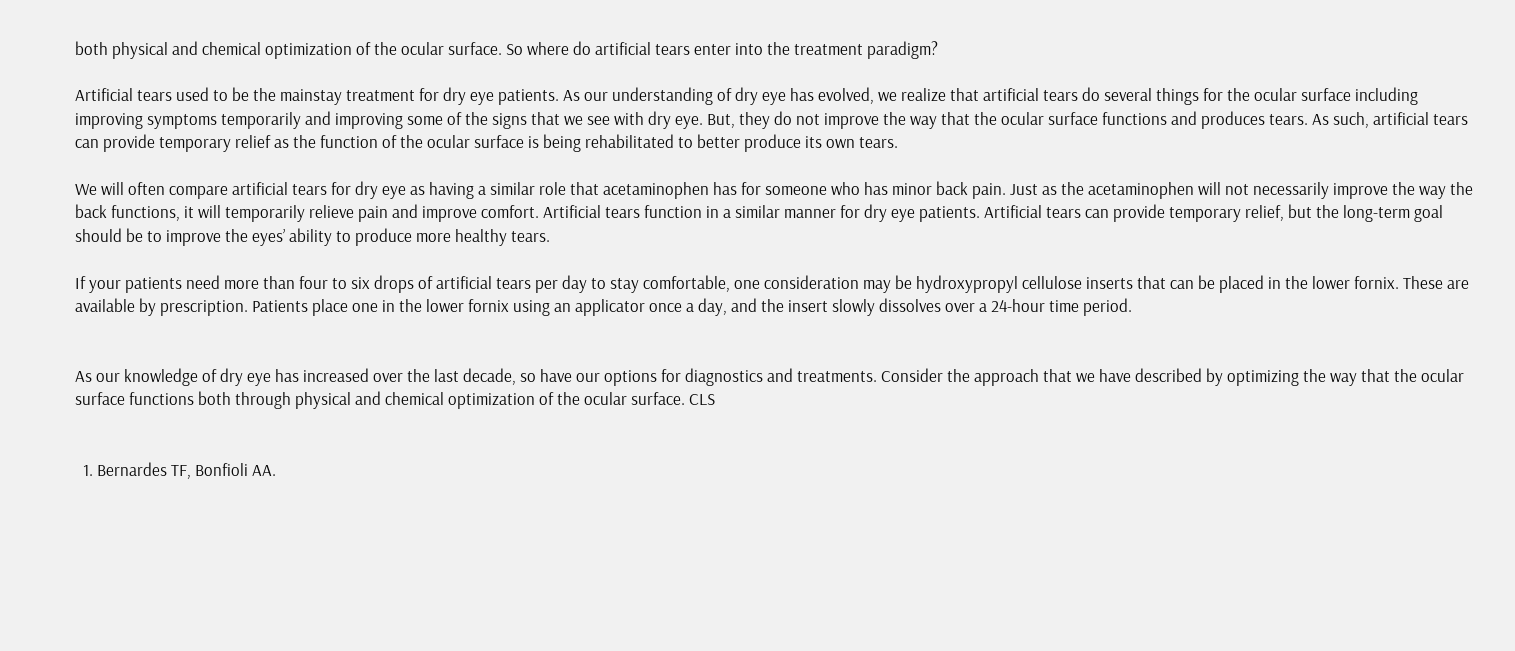both physical and chemical optimization of the ocular surface. So where do artificial tears enter into the treatment paradigm?

Artificial tears used to be the mainstay treatment for dry eye patients. As our understanding of dry eye has evolved, we realize that artificial tears do several things for the ocular surface including improving symptoms temporarily and improving some of the signs that we see with dry eye. But, they do not improve the way that the ocular surface functions and produces tears. As such, artificial tears can provide temporary relief as the function of the ocular surface is being rehabilitated to better produce its own tears.

We will often compare artificial tears for dry eye as having a similar role that acetaminophen has for someone who has minor back pain. Just as the acetaminophen will not necessarily improve the way the back functions, it will temporarily relieve pain and improve comfort. Artificial tears function in a similar manner for dry eye patients. Artificial tears can provide temporary relief, but the long-term goal should be to improve the eyes’ ability to produce more healthy tears.

If your patients need more than four to six drops of artificial tears per day to stay comfortable, one consideration may be hydroxypropyl cellulose inserts that can be placed in the lower fornix. These are available by prescription. Patients place one in the lower fornix using an applicator once a day, and the insert slowly dissolves over a 24-hour time period.


As our knowledge of dry eye has increased over the last decade, so have our options for diagnostics and treatments. Consider the approach that we have described by optimizing the way that the ocular surface functions both through physical and chemical optimization of the ocular surface. CLS


  1. Bernardes TF, Bonfioli AA.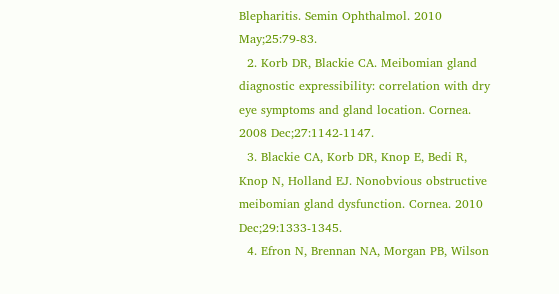Blepharitis. Semin Ophthalmol. 2010 May;25:79-83.
  2. Korb DR, Blackie CA. Meibomian gland diagnostic expressibility: correlation with dry eye symptoms and gland location. Cornea. 2008 Dec;27:1142-1147.
  3. Blackie CA, Korb DR, Knop E, Bedi R, Knop N, Holland EJ. Nonobvious obstructive meibomian gland dysfunction. Cornea. 2010 Dec;29:1333-1345.
  4. Efron N, Brennan NA, Morgan PB, Wilson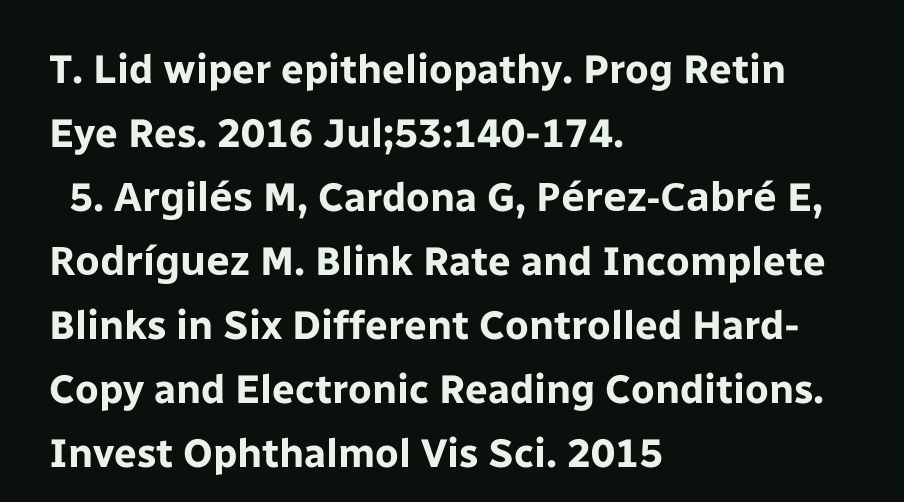T. Lid wiper epitheliopathy. Prog Retin Eye Res. 2016 Jul;53:140-174.
  5. Argilés M, Cardona G, Pérez-Cabré E, Rodríguez M. Blink Rate and Incomplete Blinks in Six Different Controlled Hard-Copy and Electronic Reading Conditions. Invest Ophthalmol Vis Sci. 2015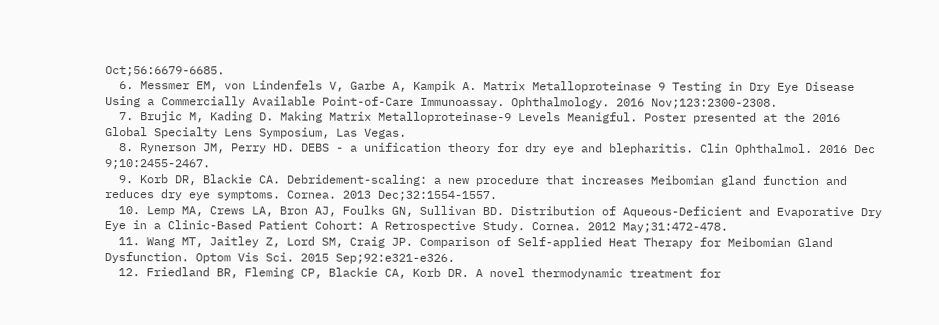Oct;56:6679-6685.
  6. Messmer EM, von Lindenfels V, Garbe A, Kampik A. Matrix Metalloproteinase 9 Testing in Dry Eye Disease Using a Commercially Available Point-of-Care Immunoassay. Ophthalmology. 2016 Nov;123:2300-2308.
  7. Brujic M, Kading D. Making Matrix Metalloproteinase-9 Levels Meanigful. Poster presented at the 2016 Global Specialty Lens Symposium, Las Vegas.
  8. Rynerson JM, Perry HD. DEBS - a unification theory for dry eye and blepharitis. Clin Ophthalmol. 2016 Dec 9;10:2455-2467.
  9. Korb DR, Blackie CA. Debridement-scaling: a new procedure that increases Meibomian gland function and reduces dry eye symptoms. Cornea. 2013 Dec;32:1554-1557.
  10. Lemp MA, Crews LA, Bron AJ, Foulks GN, Sullivan BD. Distribution of Aqueous-Deficient and Evaporative Dry Eye in a Clinic-Based Patient Cohort: A Retrospective Study. Cornea. 2012 May;31:472-478.
  11. Wang MT, Jaitley Z, Lord SM, Craig JP. Comparison of Self-applied Heat Therapy for Meibomian Gland Dysfunction. Optom Vis Sci. 2015 Sep;92:e321-e326.
  12. Friedland BR, Fleming CP, Blackie CA, Korb DR. A novel thermodynamic treatment for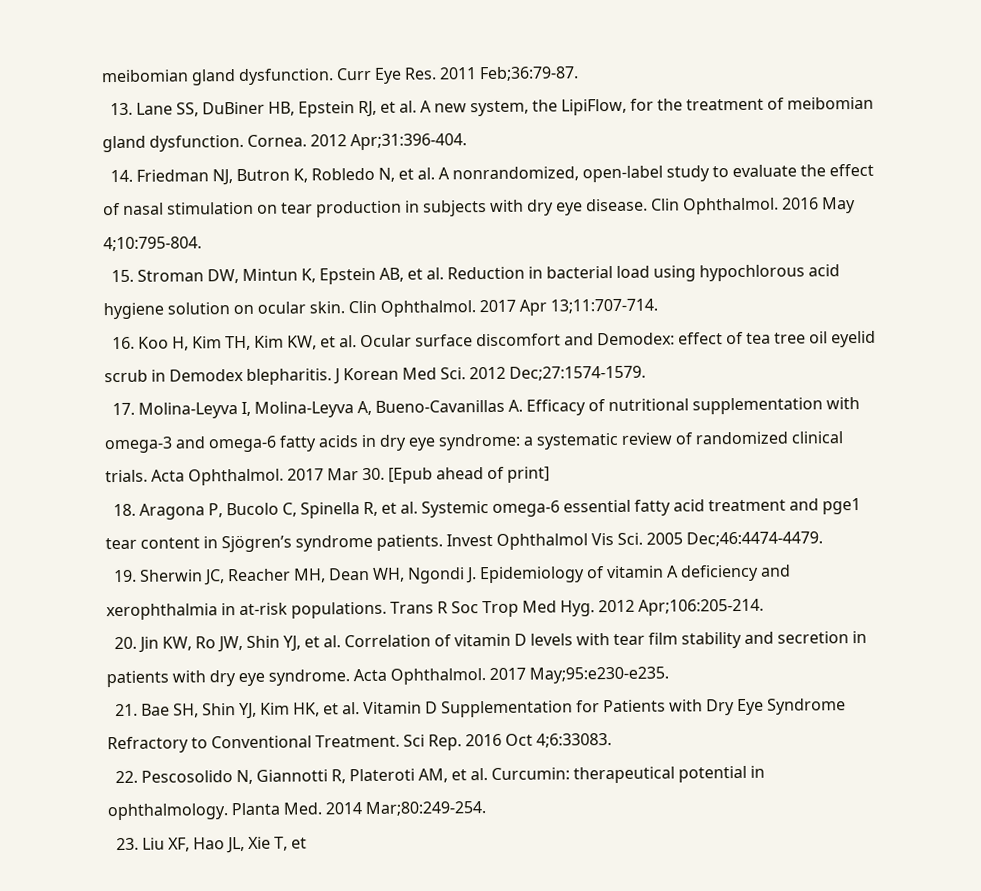meibomian gland dysfunction. Curr Eye Res. 2011 Feb;36:79-87.
  13. Lane SS, DuBiner HB, Epstein RJ, et al. A new system, the LipiFlow, for the treatment of meibomian gland dysfunction. Cornea. 2012 Apr;31:396-404.
  14. Friedman NJ, Butron K, Robledo N, et al. A nonrandomized, open-label study to evaluate the effect of nasal stimulation on tear production in subjects with dry eye disease. Clin Ophthalmol. 2016 May 4;10:795-804.
  15. Stroman DW, Mintun K, Epstein AB, et al. Reduction in bacterial load using hypochlorous acid hygiene solution on ocular skin. Clin Ophthalmol. 2017 Apr 13;11:707-714.
  16. Koo H, Kim TH, Kim KW, et al. Ocular surface discomfort and Demodex: effect of tea tree oil eyelid scrub in Demodex blepharitis. J Korean Med Sci. 2012 Dec;27:1574-1579.
  17. Molina-Leyva I, Molina-Leyva A, Bueno-Cavanillas A. Efficacy of nutritional supplementation with omega-3 and omega-6 fatty acids in dry eye syndrome: a systematic review of randomized clinical trials. Acta Ophthalmol. 2017 Mar 30. [Epub ahead of print]
  18. Aragona P, Bucolo C, Spinella R, et al. Systemic omega-6 essential fatty acid treatment and pge1 tear content in Sjögren’s syndrome patients. Invest Ophthalmol Vis Sci. 2005 Dec;46:4474-4479.
  19. Sherwin JC, Reacher MH, Dean WH, Ngondi J. Epidemiology of vitamin A deficiency and xerophthalmia in at-risk populations. Trans R Soc Trop Med Hyg. 2012 Apr;106:205-214.
  20. Jin KW, Ro JW, Shin YJ, et al. Correlation of vitamin D levels with tear film stability and secretion in patients with dry eye syndrome. Acta Ophthalmol. 2017 May;95:e230-e235.
  21. Bae SH, Shin YJ, Kim HK, et al. Vitamin D Supplementation for Patients with Dry Eye Syndrome Refractory to Conventional Treatment. Sci Rep. 2016 Oct 4;6:33083.
  22. Pescosolido N, Giannotti R, Plateroti AM, et al. Curcumin: therapeutical potential in ophthalmology. Planta Med. 2014 Mar;80:249-254.
  23. Liu XF, Hao JL, Xie T, et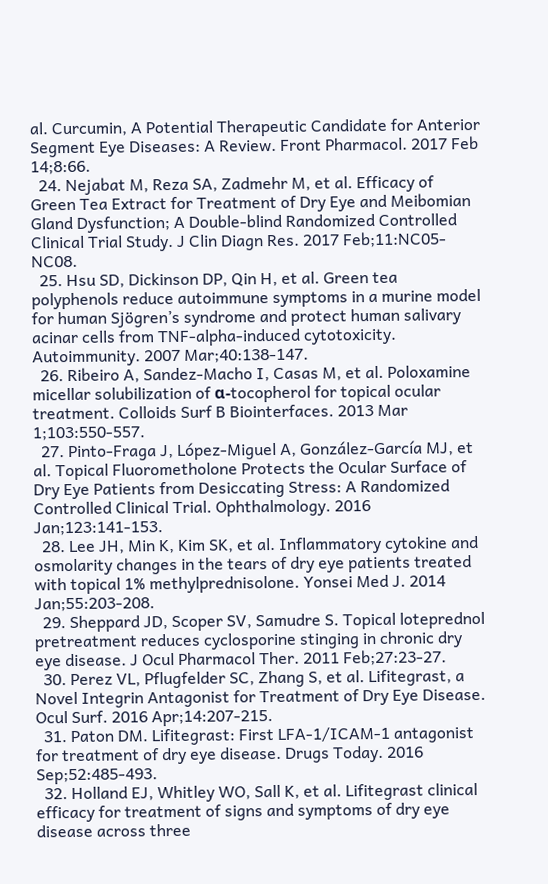al. Curcumin, A Potential Therapeutic Candidate for Anterior Segment Eye Diseases: A Review. Front Pharmacol. 2017 Feb 14;8:66.
  24. Nejabat M, Reza SA, Zadmehr M, et al. Efficacy of Green Tea Extract for Treatment of Dry Eye and Meibomian Gland Dysfunction; A Double-blind Randomized Controlled Clinical Trial Study. J Clin Diagn Res. 2017 Feb;11:NC05-NC08.
  25. Hsu SD, Dickinson DP, Qin H, et al. Green tea polyphenols reduce autoimmune symptoms in a murine model for human Sjögren’s syndrome and protect human salivary acinar cells from TNF-alpha-induced cytotoxicity. Autoimmunity. 2007 Mar;40:138-147.
  26. Ribeiro A, Sandez-Macho I, Casas M, et al. Poloxamine micellar solubilization of α-tocopherol for topical ocular treatment. Colloids Surf B Biointerfaces. 2013 Mar 1;103:550-557.
  27. Pinto-Fraga J, López-Miguel A, González-García MJ, et al. Topical Fluorometholone Protects the Ocular Surface of Dry Eye Patients from Desiccating Stress: A Randomized Controlled Clinical Trial. Ophthalmology. 2016 Jan;123:141-153.
  28. Lee JH, Min K, Kim SK, et al. Inflammatory cytokine and osmolarity changes in the tears of dry eye patients treated with topical 1% methylprednisolone. Yonsei Med J. 2014 Jan;55:203-208.
  29. Sheppard JD, Scoper SV, Samudre S. Topical loteprednol pretreatment reduces cyclosporine stinging in chronic dry eye disease. J Ocul Pharmacol Ther. 2011 Feb;27:23-27.
  30. Perez VL, Pflugfelder SC, Zhang S, et al. Lifitegrast, a Novel Integrin Antagonist for Treatment of Dry Eye Disease. Ocul Surf. 2016 Apr;14:207-215.
  31. Paton DM. Lifitegrast: First LFA-1/ICAM-1 antagonist for treatment of dry eye disease. Drugs Today. 2016 Sep;52:485-493.
  32. Holland EJ, Whitley WO, Sall K, et al. Lifitegrast clinical efficacy for treatment of signs and symptoms of dry eye disease across three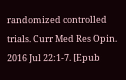randomized controlled trials. Curr Med Res Opin. 2016 Jul 22:1-7. [Epub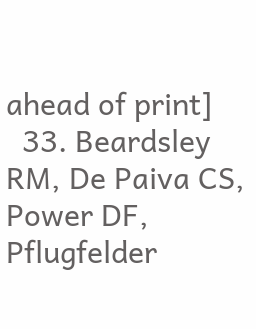ahead of print]
  33. Beardsley RM, De Paiva CS, Power DF, Pflugfelder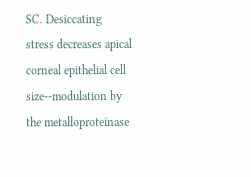SC. Desiccating stress decreases apical corneal epithelial cell size--modulation by the metalloproteinase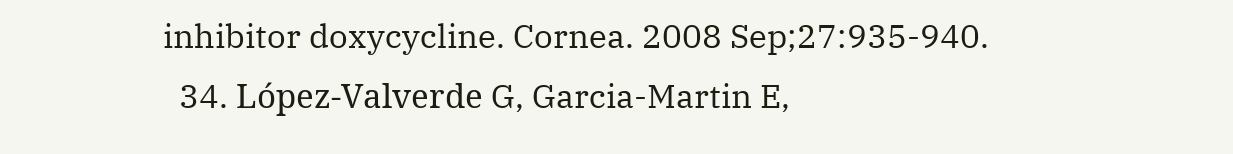inhibitor doxycycline. Cornea. 2008 Sep;27:935-940.
  34. López-Valverde G, Garcia-Martin E,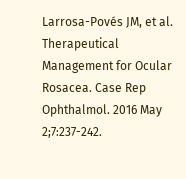Larrosa-Povés JM, et al. Therapeutical Management for Ocular Rosacea. Case Rep Ophthalmol. 2016 May 2;7:237-242.